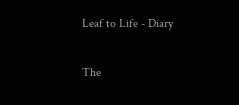Leaf to Life - Diary

The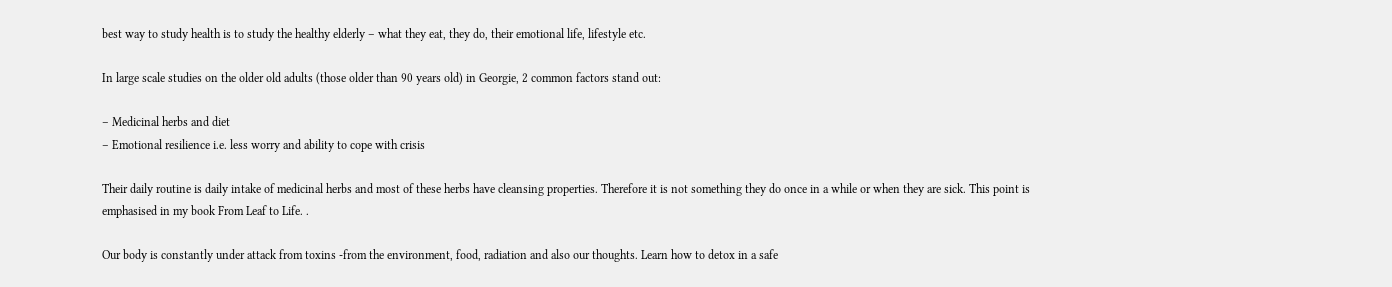best way to study health is to study the healthy elderly – what they eat, they do, their emotional life, lifestyle etc.

In large scale studies on the older old adults (those older than 90 years old) in Georgie, 2 common factors stand out:

– Medicinal herbs and diet
– Emotional resilience i.e. less worry and ability to cope with crisis

Their daily routine is daily intake of medicinal herbs and most of these herbs have cleansing properties. Therefore it is not something they do once in a while or when they are sick. This point is emphasised in my book From Leaf to Life. .

Our body is constantly under attack from toxins -from the environment, food, radiation and also our thoughts. Learn how to detox in a safe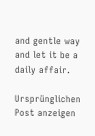and gentle way and let it be a daily affair.

Ursprünglichen Post anzeigen